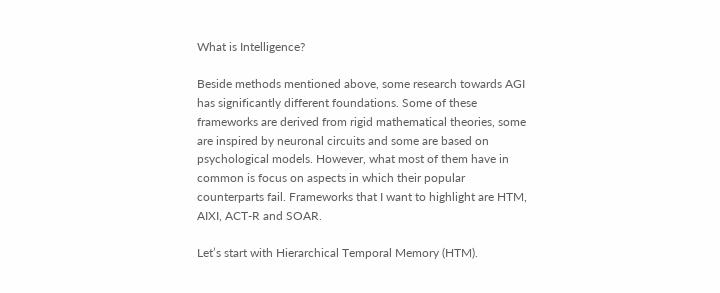What is Intelligence?

Beside methods mentioned above, some research towards AGI has significantly different foundations. Some of these frameworks are derived from rigid mathematical theories, some are inspired by neuronal circuits and some are based on psychological models. However, what most of them have in common is focus on aspects in which their popular counterparts fail. Frameworks that I want to highlight are HTM, AIXI, ACT-R and SOAR.

Let’s start with Hierarchical Temporal Memory (HTM).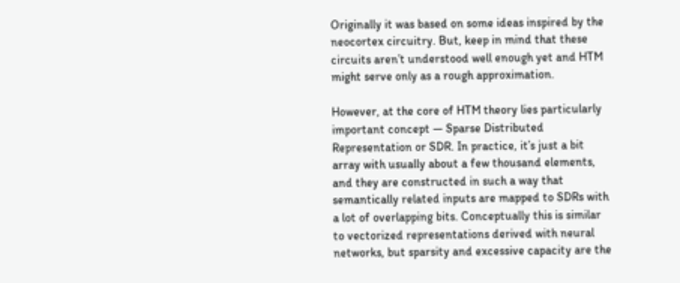Originally it was based on some ideas inspired by the neocortex circuitry. But, keep in mind that these circuits aren’t understood well enough yet and HTM might serve only as a rough approximation.

However, at the core of HTM theory lies particularly important concept — Sparse Distributed Representation or SDR. In practice, it’s just a bit array with usually about a few thousand elements, and they are constructed in such a way that semantically related inputs are mapped to SDRs with a lot of overlapping bits. Conceptually this is similar to vectorized representations derived with neural networks, but sparsity and excessive capacity are the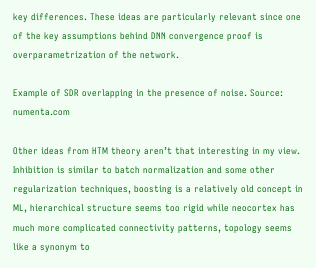key differences. These ideas are particularly relevant since one of the key assumptions behind DNN convergence proof is overparametrization of the network.

Example of SDR overlapping in the presence of noise. Source: numenta.com

Other ideas from HTM theory aren’t that interesting in my view. Inhibition is similar to batch normalization and some other regularization techniques, boosting is a relatively old concept in ML, hierarchical structure seems too rigid while neocortex has much more complicated connectivity patterns, topology seems like a synonym to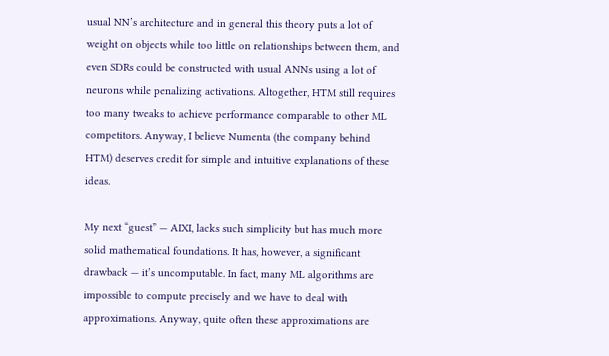usual NN’s architecture and in general this theory puts a lot of weight on objects while too little on relationships between them, and even SDRs could be constructed with usual ANNs using a lot of neurons while penalizing activations. Altogether, HTM still requires too many tweaks to achieve performance comparable to other ML competitors. Anyway, I believe Numenta (the company behind HTM) deserves credit for simple and intuitive explanations of these ideas.

My next “guest” — AIXI, lacks such simplicity but has much more solid mathematical foundations. It has, however, a significant drawback — it’s uncomputable. In fact, many ML algorithms are impossible to compute precisely and we have to deal with approximations. Anyway, quite often these approximations are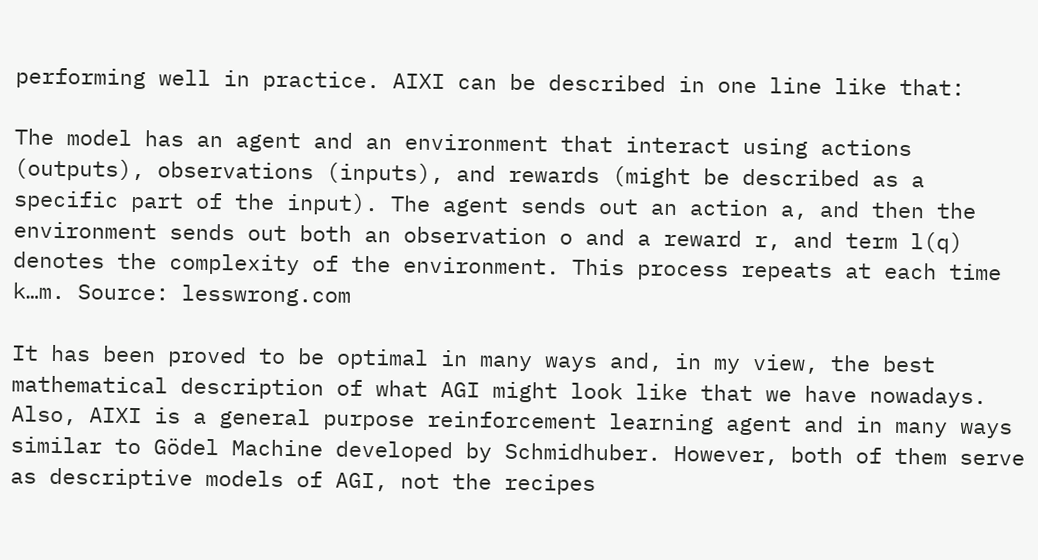performing well in practice. AIXI can be described in one line like that:

The model has an agent and an environment that interact using actions (outputs), observations (inputs), and rewards (might be described as a specific part of the input). The agent sends out an action a, and then the environment sends out both an observation o and a reward r, and term l(q) denotes the complexity of the environment. This process repeats at each time k…m. Source: lesswrong.com

It has been proved to be optimal in many ways and, in my view, the best mathematical description of what AGI might look like that we have nowadays. Also, AIXI is a general purpose reinforcement learning agent and in many ways similar to Gödel Machine developed by Schmidhuber. However, both of them serve as descriptive models of AGI, not the recipes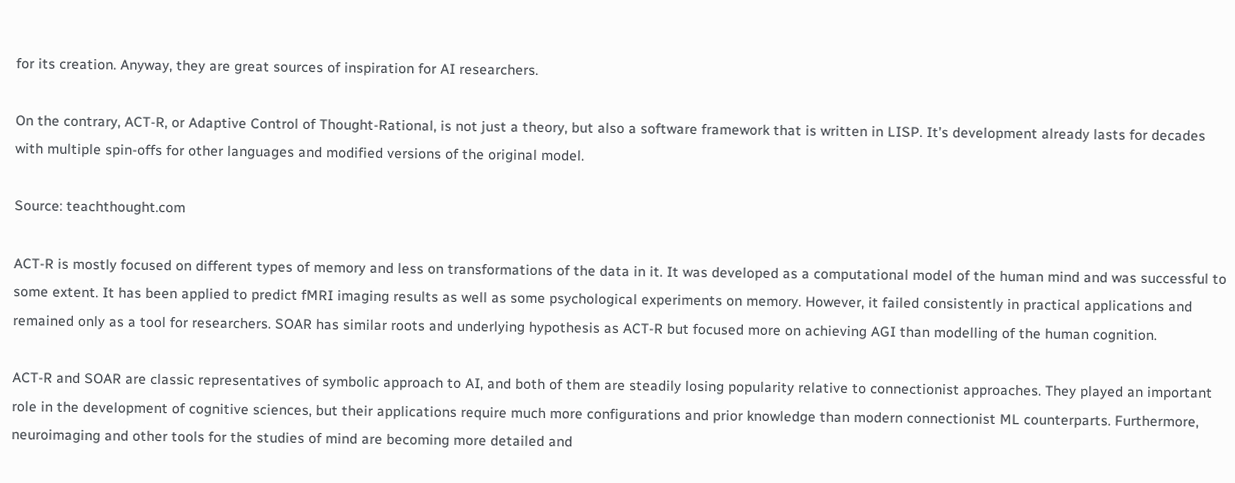for its creation. Anyway, they are great sources of inspiration for AI researchers.

On the contrary, ACT-R, or Adaptive Control of Thought-Rational, is not just a theory, but also a software framework that is written in LISP. It’s development already lasts for decades with multiple spin-offs for other languages and modified versions of the original model.

Source: teachthought.com

ACT-R is mostly focused on different types of memory and less on transformations of the data in it. It was developed as a computational model of the human mind and was successful to some extent. It has been applied to predict fMRI imaging results as well as some psychological experiments on memory. However, it failed consistently in practical applications and remained only as a tool for researchers. SOAR has similar roots and underlying hypothesis as ACT-R but focused more on achieving AGI than modelling of the human cognition.

ACT-R and SOAR are classic representatives of symbolic approach to AI, and both of them are steadily losing popularity relative to connectionist approaches. They played an important role in the development of cognitive sciences, but their applications require much more configurations and prior knowledge than modern connectionist ML counterparts. Furthermore, neuroimaging and other tools for the studies of mind are becoming more detailed and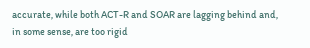accurate, while both ACT-R and SOAR are lagging behind and, in some sense, are too rigid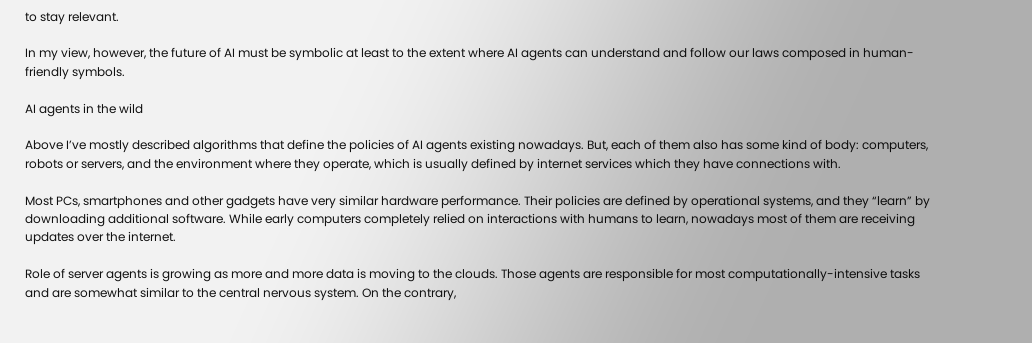to stay relevant.

In my view, however, the future of AI must be symbolic at least to the extent where AI agents can understand and follow our laws composed in human-friendly symbols.

AI agents in the wild

Above I’ve mostly described algorithms that define the policies of AI agents existing nowadays. But, each of them also has some kind of body: computers, robots or servers, and the environment where they operate, which is usually defined by internet services which they have connections with.

Most PCs, smartphones and other gadgets have very similar hardware performance. Their policies are defined by operational systems, and they “learn” by downloading additional software. While early computers completely relied on interactions with humans to learn, nowadays most of them are receiving updates over the internet.

Role of server agents is growing as more and more data is moving to the clouds. Those agents are responsible for most computationally-intensive tasks and are somewhat similar to the central nervous system. On the contrary,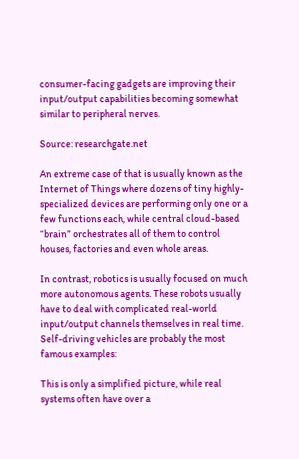consumer-facing gadgets are improving their input/output capabilities becoming somewhat similar to peripheral nerves.

Source: researchgate.net

An extreme case of that is usually known as the Internet of Things where dozens of tiny highly-specialized devices are performing only one or a few functions each, while central cloud-based “brain” orchestrates all of them to control houses, factories and even whole areas.

In contrast, robotics is usually focused on much more autonomous agents. These robots usually have to deal with complicated real-world input/output channels themselves in real time. Self-driving vehicles are probably the most famous examples:

This is only a simplified picture, while real systems often have over a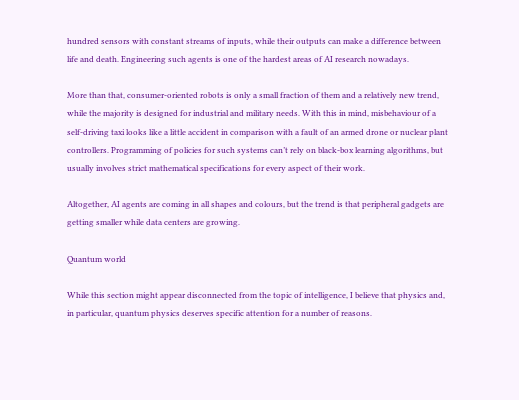hundred sensors with constant streams of inputs, while their outputs can make a difference between life and death. Engineering such agents is one of the hardest areas of AI research nowadays.

More than that, consumer-oriented robots is only a small fraction of them and a relatively new trend, while the majority is designed for industrial and military needs. With this in mind, misbehaviour of a self-driving taxi looks like a little accident in comparison with a fault of an armed drone or nuclear plant controllers. Programming of policies for such systems can’t rely on black-box learning algorithms, but usually involves strict mathematical specifications for every aspect of their work.

Altogether, AI agents are coming in all shapes and colours, but the trend is that peripheral gadgets are getting smaller while data centers are growing.

Quantum world

While this section might appear disconnected from the topic of intelligence, I believe that physics and, in particular, quantum physics deserves specific attention for a number of reasons.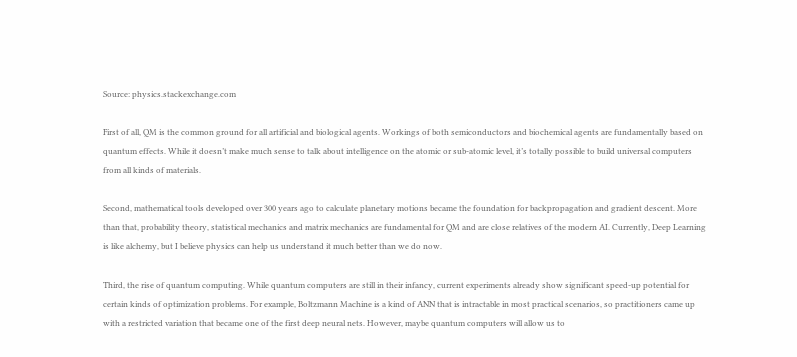Source: physics.stackexchange.com

First of all, QM is the common ground for all artificial and biological agents. Workings of both semiconductors and biochemical agents are fundamentally based on quantum effects. While it doesn’t make much sense to talk about intelligence on the atomic or sub-atomic level, it’s totally possible to build universal computers from all kinds of materials.

Second, mathematical tools developed over 300 years ago to calculate planetary motions became the foundation for backpropagation and gradient descent. More than that, probability theory, statistical mechanics and matrix mechanics are fundamental for QM and are close relatives of the modern AI. Currently, Deep Learning is like alchemy, but I believe physics can help us understand it much better than we do now.

Third, the rise of quantum computing. While quantum computers are still in their infancy, current experiments already show significant speed-up potential for certain kinds of optimization problems. For example, Boltzmann Machine is a kind of ANN that is intractable in most practical scenarios, so practitioners came up with a restricted variation that became one of the first deep neural nets. However, maybe quantum computers will allow us to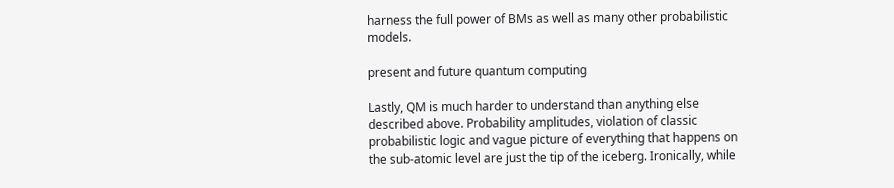harness the full power of BMs as well as many other probabilistic models.

present and future quantum computing

Lastly, QM is much harder to understand than anything else described above. Probability amplitudes, violation of classic probabilistic logic and vague picture of everything that happens on the sub-atomic level are just the tip of the iceberg. Ironically, while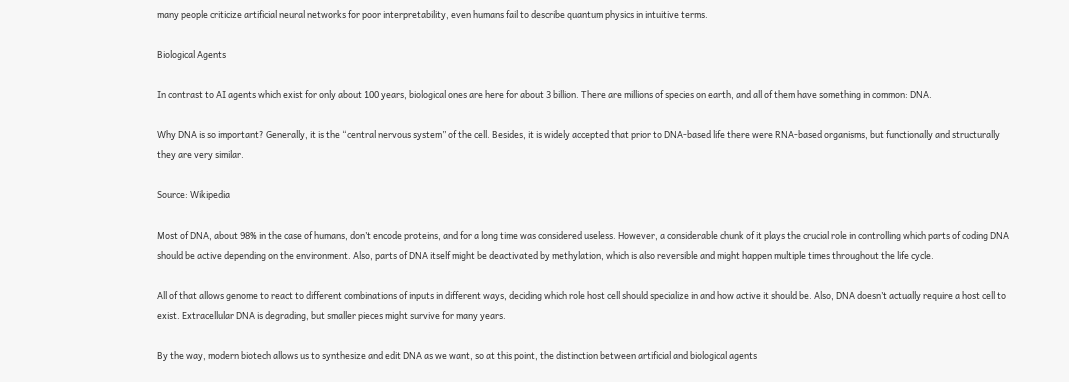many people criticize artificial neural networks for poor interpretability, even humans fail to describe quantum physics in intuitive terms.

Biological Agents

In contrast to AI agents which exist for only about 100 years, biological ones are here for about 3 billion. There are millions of species on earth, and all of them have something in common: DNA.

Why DNA is so important? Generally, it is the “central nervous system” of the cell. Besides, it is widely accepted that prior to DNA-based life there were RNA-based organisms, but functionally and structurally they are very similar.

Source: Wikipedia

Most of DNA, about 98% in the case of humans, don’t encode proteins, and for a long time was considered useless. However, a considerable chunk of it plays the crucial role in controlling which parts of coding DNA should be active depending on the environment. Also, parts of DNA itself might be deactivated by methylation, which is also reversible and might happen multiple times throughout the life cycle.

All of that allows genome to react to different combinations of inputs in different ways, deciding which role host cell should specialize in and how active it should be. Also, DNA doesn’t actually require a host cell to exist. Extracellular DNA is degrading, but smaller pieces might survive for many years.

By the way, modern biotech allows us to synthesize and edit DNA as we want, so at this point, the distinction between artificial and biological agents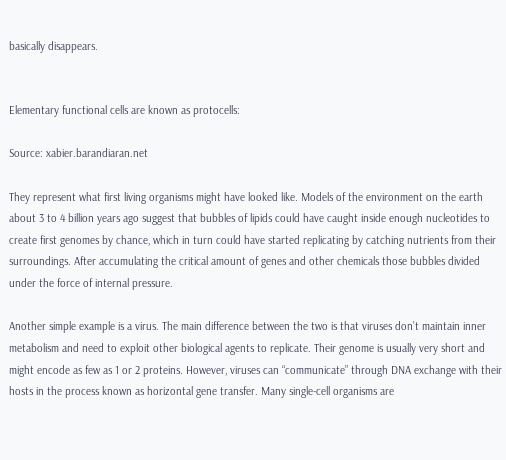basically disappears.


Elementary functional cells are known as protocells:

Source: xabier.barandiaran.net

They represent what first living organisms might have looked like. Models of the environment on the earth about 3 to 4 billion years ago suggest that bubbles of lipids could have caught inside enough nucleotides to create first genomes by chance, which in turn could have started replicating by catching nutrients from their surroundings. After accumulating the critical amount of genes and other chemicals those bubbles divided under the force of internal pressure.

Another simple example is a virus. The main difference between the two is that viruses don’t maintain inner metabolism and need to exploit other biological agents to replicate. Their genome is usually very short and might encode as few as 1 or 2 proteins. However, viruses can “communicate” through DNA exchange with their hosts in the process known as horizontal gene transfer. Many single-cell organisms are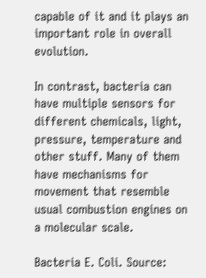capable of it and it plays an important role in overall evolution.

In contrast, bacteria can have multiple sensors for different chemicals, light, pressure, temperature and other stuff. Many of them have mechanisms for movement that resemble usual combustion engines on a molecular scale.

Bacteria E. Coli. Source: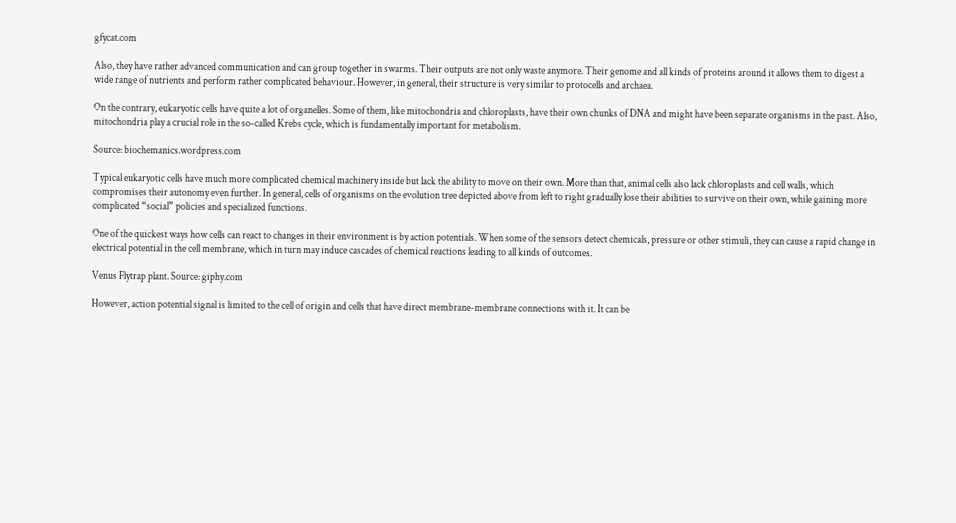gfycat.com

Also, they have rather advanced communication and can group together in swarms. Their outputs are not only waste anymore. Their genome and all kinds of proteins around it allows them to digest a wide range of nutrients and perform rather complicated behaviour. However, in general, their structure is very similar to protocells and archaea.

On the contrary, eukaryotic cells have quite a lot of organelles. Some of them, like mitochondria and chloroplasts, have their own chunks of DNA and might have been separate organisms in the past. Also, mitochondria play a crucial role in the so-called Krebs cycle, which is fundamentally important for metabolism.

Source: biochemanics.wordpress.com

Typical eukaryotic cells have much more complicated chemical machinery inside but lack the ability to move on their own. More than that, animal cells also lack chloroplasts and cell walls, which compromises their autonomy even further. In general, cells of organisms on the evolution tree depicted above from left to right gradually lose their abilities to survive on their own, while gaining more complicated “social” policies and specialized functions.

One of the quickest ways how cells can react to changes in their environment is by action potentials. When some of the sensors detect chemicals, pressure or other stimuli, they can cause a rapid change in electrical potential in the cell membrane, which in turn may induce cascades of chemical reactions leading to all kinds of outcomes.

Venus Flytrap plant. Source: giphy.com

However, action potential signal is limited to the cell of origin and cells that have direct membrane-membrane connections with it. It can be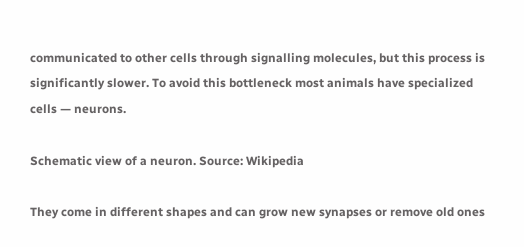communicated to other cells through signalling molecules, but this process is significantly slower. To avoid this bottleneck most animals have specialized cells — neurons.

Schematic view of a neuron. Source: Wikipedia

They come in different shapes and can grow new synapses or remove old ones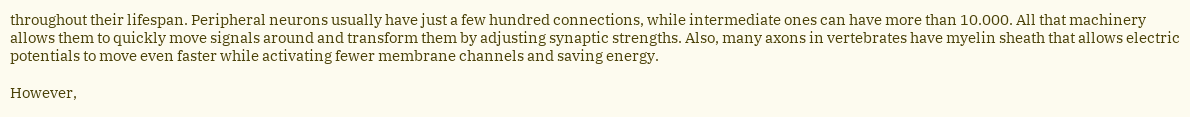throughout their lifespan. Peripheral neurons usually have just a few hundred connections, while intermediate ones can have more than 10.000. All that machinery allows them to quickly move signals around and transform them by adjusting synaptic strengths. Also, many axons in vertebrates have myelin sheath that allows electric potentials to move even faster while activating fewer membrane channels and saving energy.

However,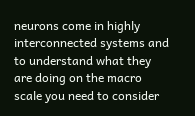neurons come in highly interconnected systems and to understand what they are doing on the macro scale you need to consider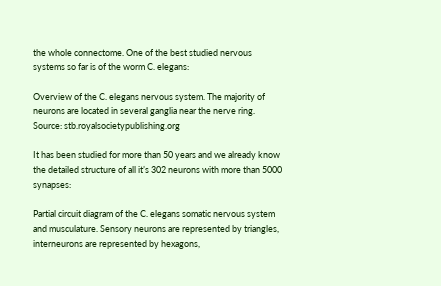the whole connectome. One of the best studied nervous systems so far is of the worm C. elegans:

Overview of the C. elegans nervous system. The majority of neurons are located in several ganglia near the nerve ring. Source: stb.royalsocietypublishing.org

It has been studied for more than 50 years and we already know the detailed structure of all it’s 302 neurons with more than 5000 synapses:

Partial circuit diagram of the C. elegans somatic nervous system and musculature. Sensory neurons are represented by triangles, interneurons are represented by hexagons,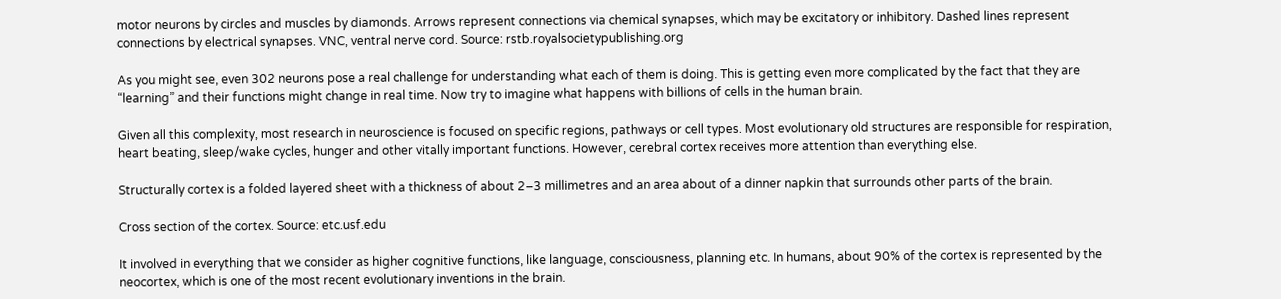motor neurons by circles and muscles by diamonds. Arrows represent connections via chemical synapses, which may be excitatory or inhibitory. Dashed lines represent connections by electrical synapses. VNC, ventral nerve cord. Source: rstb.royalsocietypublishing.org

As you might see, even 302 neurons pose a real challenge for understanding what each of them is doing. This is getting even more complicated by the fact that they are “learning” and their functions might change in real time. Now try to imagine what happens with billions of cells in the human brain.

Given all this complexity, most research in neuroscience is focused on specific regions, pathways or cell types. Most evolutionary old structures are responsible for respiration, heart beating, sleep/wake cycles, hunger and other vitally important functions. However, cerebral cortex receives more attention than everything else.

Structurally cortex is a folded layered sheet with a thickness of about 2–3 millimetres and an area about of a dinner napkin that surrounds other parts of the brain.

Cross section of the cortex. Source: etc.usf.edu

It involved in everything that we consider as higher cognitive functions, like language, consciousness, planning etc. In humans, about 90% of the cortex is represented by the neocortex, which is one of the most recent evolutionary inventions in the brain.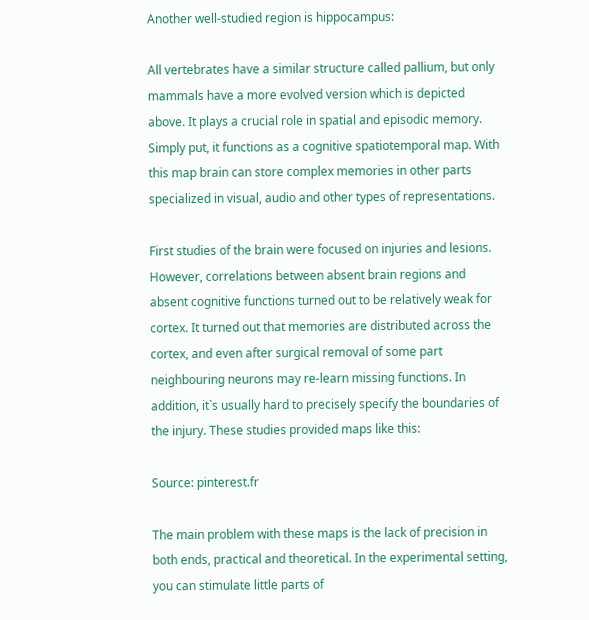Another well-studied region is hippocampus:

All vertebrates have a similar structure called pallium, but only mammals have a more evolved version which is depicted above. It plays a crucial role in spatial and episodic memory. Simply put, it functions as a cognitive spatiotemporal map. With this map brain can store complex memories in other parts specialized in visual, audio and other types of representations.

First studies of the brain were focused on injuries and lesions. However, correlations between absent brain regions and absent cognitive functions turned out to be relatively weak for cortex. It turned out that memories are distributed across the cortex, and even after surgical removal of some part neighbouring neurons may re-learn missing functions. In addition, it`s usually hard to precisely specify the boundaries of the injury. These studies provided maps like this:

Source: pinterest.fr

The main problem with these maps is the lack of precision in both ends, practical and theoretical. In the experimental setting, you can stimulate little parts of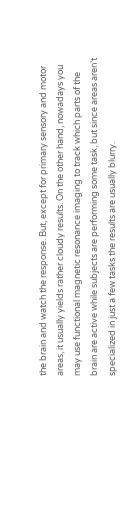the brain and watch the response. But, except for primary sensory and motor areas, it usually yields rather cloudy results. On the other hand, nowadays you may use functional magnetic resonance imaging to track which parts of the brain are active while subjects are performing some task, but since areas aren’t specialized in just a few tasks the results are usually blurry.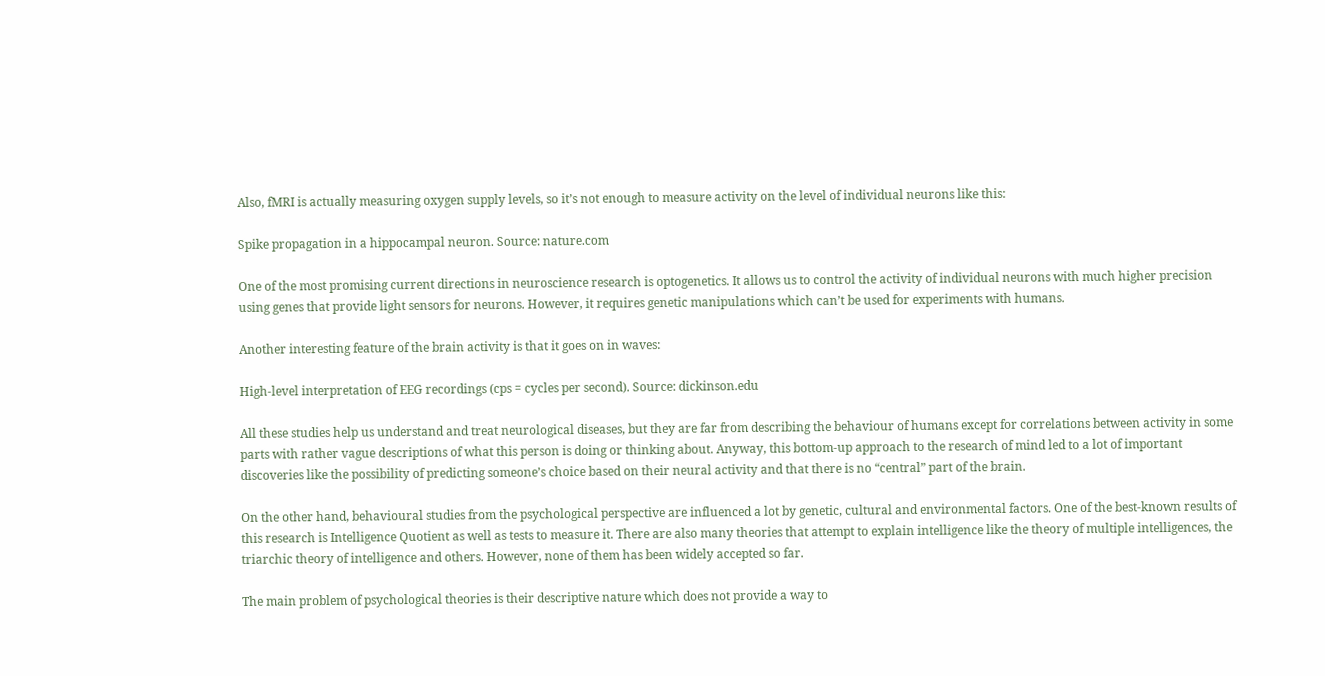Also, fMRI is actually measuring oxygen supply levels, so it’s not enough to measure activity on the level of individual neurons like this:

Spike propagation in a hippocampal neuron. Source: nature.com

One of the most promising current directions in neuroscience research is optogenetics. It allows us to control the activity of individual neurons with much higher precision using genes that provide light sensors for neurons. However, it requires genetic manipulations which can’t be used for experiments with humans.

Another interesting feature of the brain activity is that it goes on in waves:

High-level interpretation of EEG recordings (cps = cycles per second). Source: dickinson.edu

All these studies help us understand and treat neurological diseases, but they are far from describing the behaviour of humans except for correlations between activity in some parts with rather vague descriptions of what this person is doing or thinking about. Anyway, this bottom-up approach to the research of mind led to a lot of important discoveries like the possibility of predicting someone’s choice based on their neural activity and that there is no “central” part of the brain.

On the other hand, behavioural studies from the psychological perspective are influenced a lot by genetic, cultural and environmental factors. One of the best-known results of this research is Intelligence Quotient as well as tests to measure it. There are also many theories that attempt to explain intelligence like the theory of multiple intelligences, the triarchic theory of intelligence and others. However, none of them has been widely accepted so far.

The main problem of psychological theories is their descriptive nature which does not provide a way to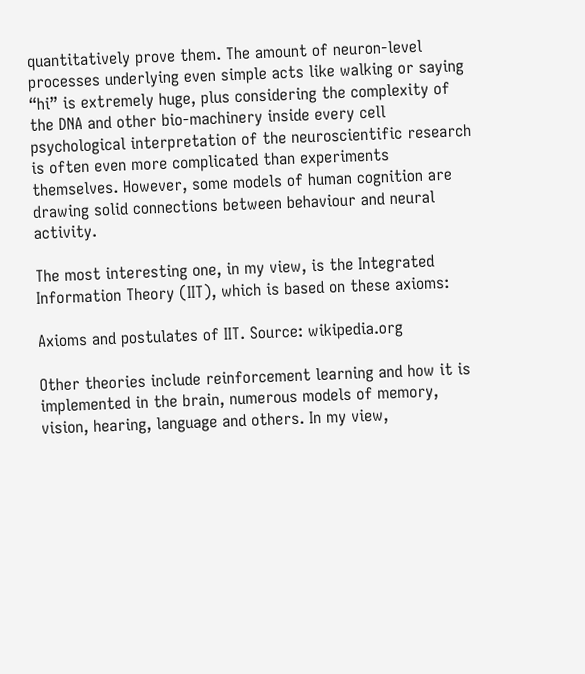quantitatively prove them. The amount of neuron-level processes underlying even simple acts like walking or saying “hi” is extremely huge, plus considering the complexity of the DNA and other bio-machinery inside every cell psychological interpretation of the neuroscientific research is often even more complicated than experiments themselves. However, some models of human cognition are drawing solid connections between behaviour and neural activity.

The most interesting one, in my view, is the Integrated Information Theory (IIT), which is based on these axioms:

Axioms and postulates of IIT. Source: wikipedia.org

Other theories include reinforcement learning and how it is implemented in the brain, numerous models of memory, vision, hearing, language and others. In my view,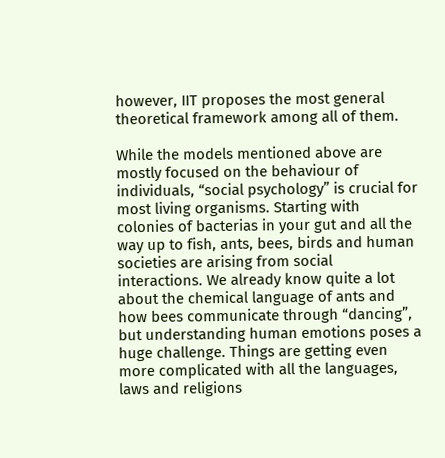however, IIT proposes the most general theoretical framework among all of them.

While the models mentioned above are mostly focused on the behaviour of individuals, “social psychology” is crucial for most living organisms. Starting with colonies of bacterias in your gut and all the way up to fish, ants, bees, birds and human societies are arising from social interactions. We already know quite a lot about the chemical language of ants and how bees communicate through “dancing”, but understanding human emotions poses a huge challenge. Things are getting even more complicated with all the languages, laws and religions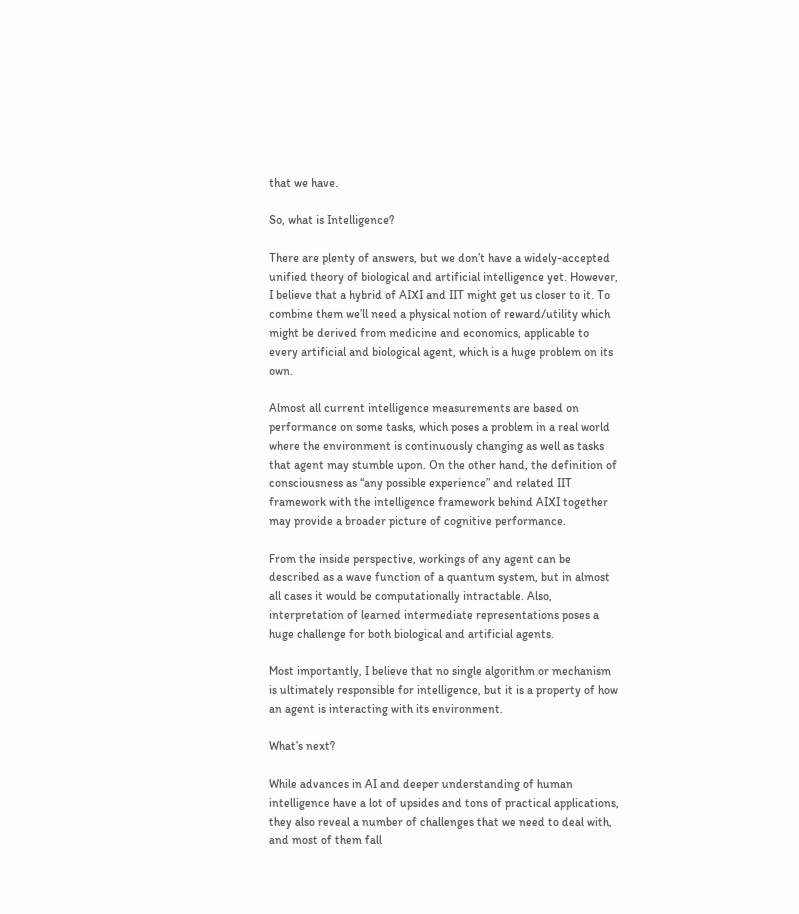that we have.

So, what is Intelligence?

There are plenty of answers, but we don’t have a widely-accepted unified theory of biological and artificial intelligence yet. However, I believe that a hybrid of AIXI and IIT might get us closer to it. To combine them we’ll need a physical notion of reward/utility which might be derived from medicine and economics, applicable to every artificial and biological agent, which is a huge problem on its own.

Almost all current intelligence measurements are based on performance on some tasks, which poses a problem in a real world where the environment is continuously changing as well as tasks that agent may stumble upon. On the other hand, the definition of consciousness as “any possible experience” and related IIT framework with the intelligence framework behind AIXI together may provide a broader picture of cognitive performance.

From the inside perspective, workings of any agent can be described as a wave function of a quantum system, but in almost all cases it would be computationally intractable. Also, interpretation of learned intermediate representations poses a huge challenge for both biological and artificial agents.

Most importantly, I believe that no single algorithm or mechanism is ultimately responsible for intelligence, but it is a property of how an agent is interacting with its environment.

What’s next?

While advances in AI and deeper understanding of human intelligence have a lot of upsides and tons of practical applications, they also reveal a number of challenges that we need to deal with, and most of them fall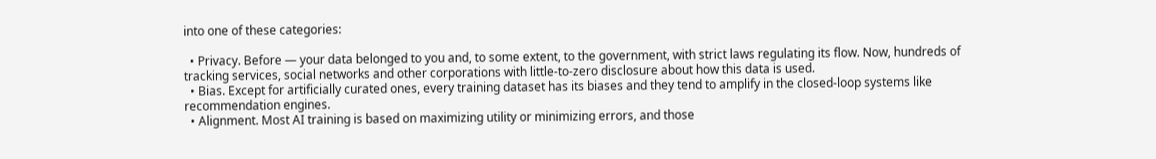into one of these categories:

  • Privacy. Before — your data belonged to you and, to some extent, to the government, with strict laws regulating its flow. Now, hundreds of tracking services, social networks and other corporations with little-to-zero disclosure about how this data is used.
  • Bias. Except for artificially curated ones, every training dataset has its biases and they tend to amplify in the closed-loop systems like recommendation engines.
  • Alignment. Most AI training is based on maximizing utility or minimizing errors, and those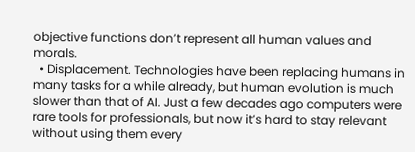objective functions don’t represent all human values and morals.
  • Displacement. Technologies have been replacing humans in many tasks for a while already, but human evolution is much slower than that of AI. Just a few decades ago computers were rare tools for professionals, but now it’s hard to stay relevant without using them every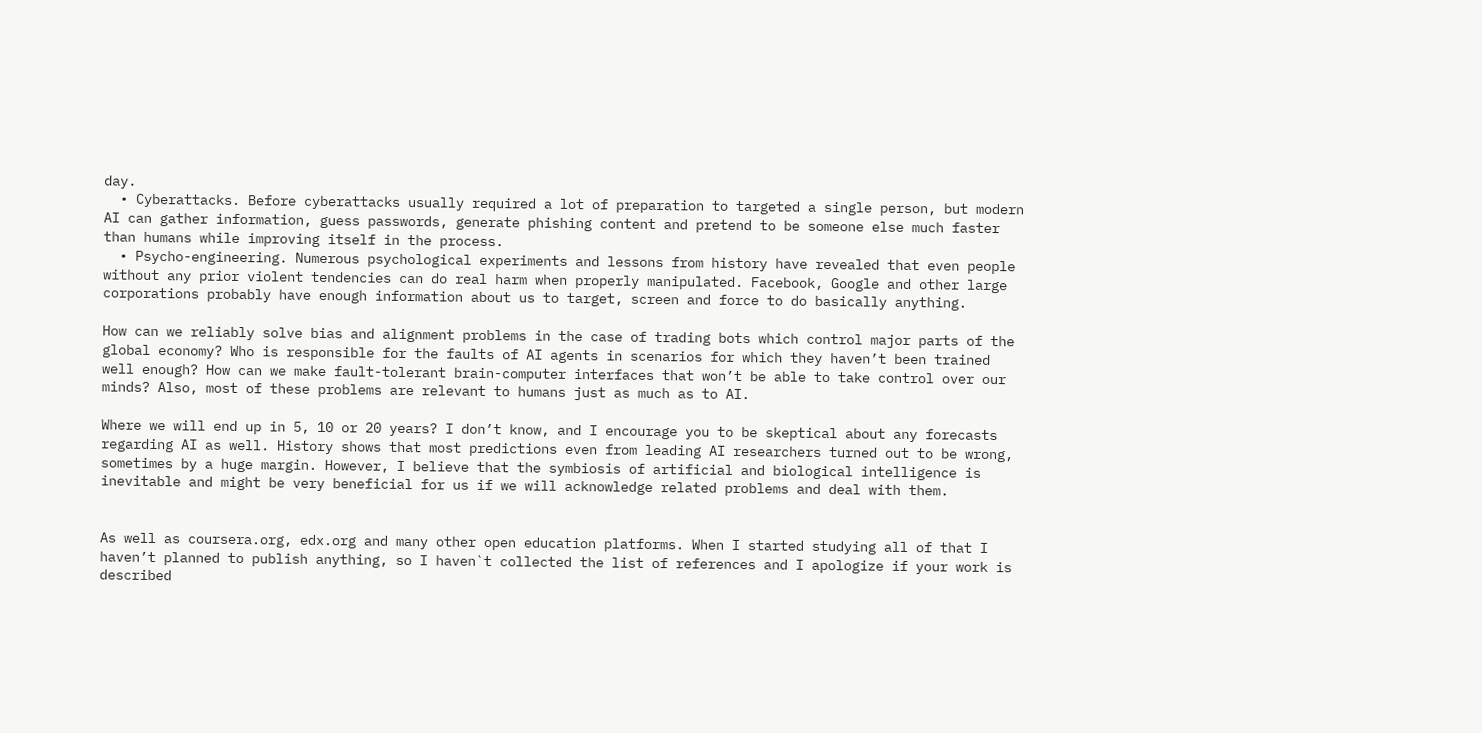day.
  • Cyberattacks. Before cyberattacks usually required a lot of preparation to targeted a single person, but modern AI can gather information, guess passwords, generate phishing content and pretend to be someone else much faster than humans while improving itself in the process.
  • Psycho-engineering. Numerous psychological experiments and lessons from history have revealed that even people without any prior violent tendencies can do real harm when properly manipulated. Facebook, Google and other large corporations probably have enough information about us to target, screen and force to do basically anything.

How can we reliably solve bias and alignment problems in the case of trading bots which control major parts of the global economy? Who is responsible for the faults of AI agents in scenarios for which they haven’t been trained well enough? How can we make fault-tolerant brain-computer interfaces that won’t be able to take control over our minds? Also, most of these problems are relevant to humans just as much as to AI.

Where we will end up in 5, 10 or 20 years? I don’t know, and I encourage you to be skeptical about any forecasts regarding AI as well. History shows that most predictions even from leading AI researchers turned out to be wrong, sometimes by a huge margin. However, I believe that the symbiosis of artificial and biological intelligence is inevitable and might be very beneficial for us if we will acknowledge related problems and deal with them.


As well as coursera.org, edx.org and many other open education platforms. When I started studying all of that I haven’t planned to publish anything, so I haven`t collected the list of references and I apologize if your work is described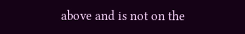above and is not on the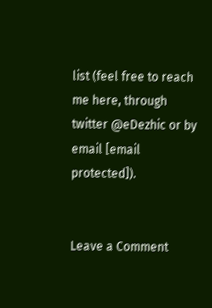list (feel free to reach me here, through twitter @eDezhic or by email [email protected]).


Leave a Comment